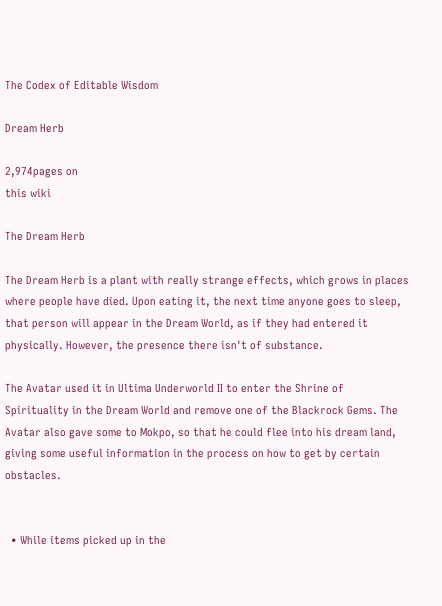The Codex of Editable Wisdom

Dream Herb

2,974pages on
this wiki

The Dream Herb

The Dream Herb is a plant with really strange effects, which grows in places where people have died. Upon eating it, the next time anyone goes to sleep, that person will appear in the Dream World, as if they had entered it physically. However, the presence there isn't of substance.

The Avatar used it in Ultima Underworld II to enter the Shrine of Spirituality in the Dream World and remove one of the Blackrock Gems. The Avatar also gave some to Mokpo, so that he could flee into his dream land, giving some useful information in the process on how to get by certain obstacles.


  • While items picked up in the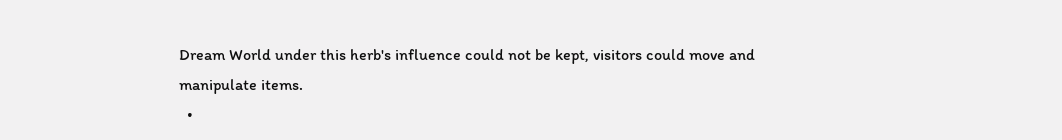Dream World under this herb's influence could not be kept, visitors could move and manipulate items.
  •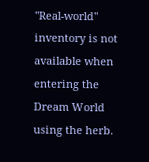"Real-world" inventory is not available when entering the Dream World using the herb.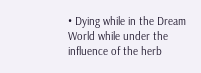• Dying while in the Dream World while under the influence of the herb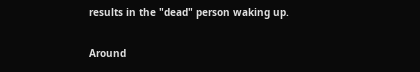results in the "dead" person waking up.

Around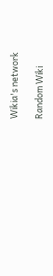Wikia's network

Random Wiki